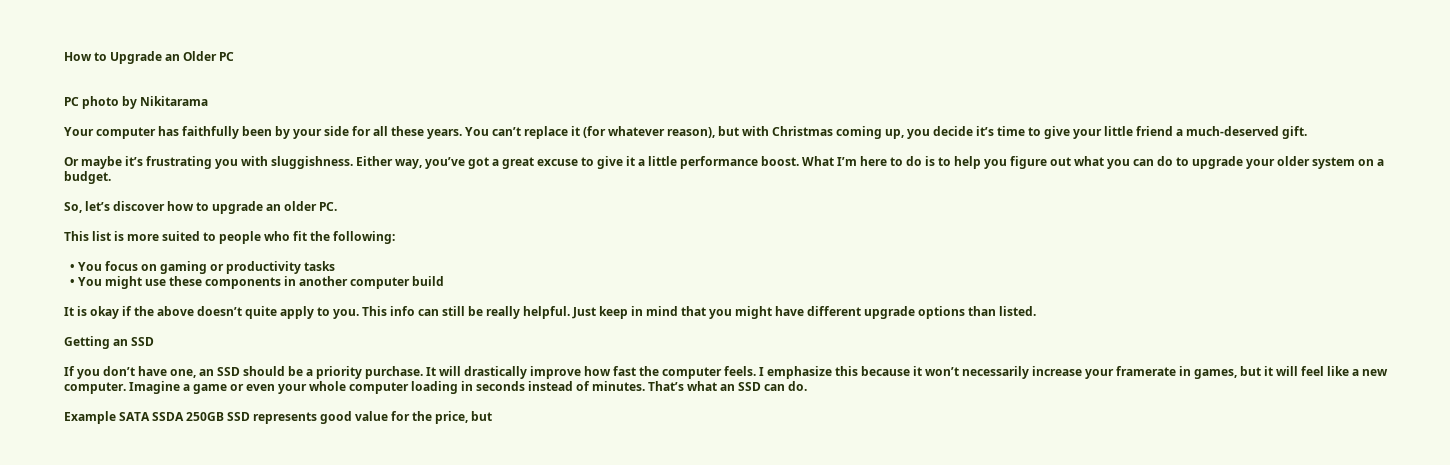How to Upgrade an Older PC


PC photo by Nikitarama

Your computer has faithfully been by your side for all these years. You can’t replace it (for whatever reason), but with Christmas coming up, you decide it’s time to give your little friend a much-deserved gift.

Or maybe it’s frustrating you with sluggishness. Either way, you’ve got a great excuse to give it a little performance boost. What I’m here to do is to help you figure out what you can do to upgrade your older system on a budget.

So, let’s discover how to upgrade an older PC.

This list is more suited to people who fit the following:

  • You focus on gaming or productivity tasks
  • You might use these components in another computer build

It is okay if the above doesn’t quite apply to you. This info can still be really helpful. Just keep in mind that you might have different upgrade options than listed.

Getting an SSD

If you don’t have one, an SSD should be a priority purchase. It will drastically improve how fast the computer feels. I emphasize this because it won’t necessarily increase your framerate in games, but it will feel like a new computer. Imagine a game or even your whole computer loading in seconds instead of minutes. That’s what an SSD can do.

Example SATA SSDA 250GB SSD represents good value for the price, but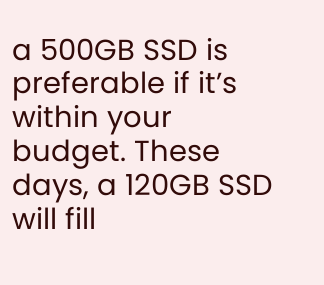a 500GB SSD is preferable if it’s within your budget. These days, a 120GB SSD will fill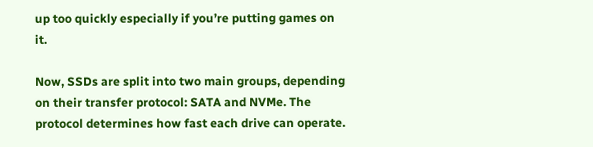up too quickly especially if you’re putting games on it.

Now, SSDs are split into two main groups, depending on their transfer protocol: SATA and NVMe. The protocol determines how fast each drive can operate.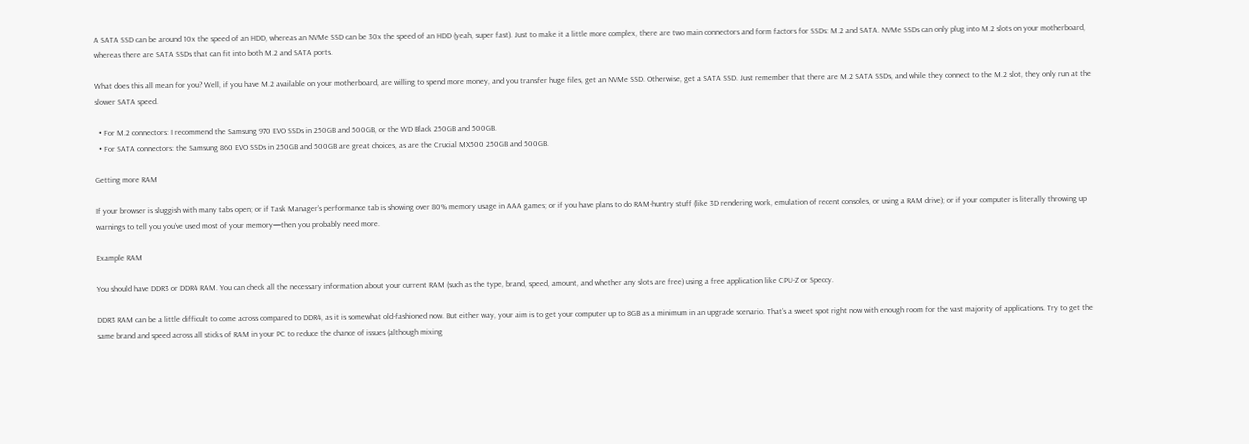A SATA SSD can be around 10x the speed of an HDD, whereas an NVMe SSD can be 30x the speed of an HDD (yeah, super fast). Just to make it a little more complex, there are two main connectors and form factors for SSDs: M.2 and SATA. NVMe SSDs can only plug into M.2 slots on your motherboard, whereas there are SATA SSDs that can fit into both M.2 and SATA ports.

What does this all mean for you? Well, if you have M.2 available on your motherboard, are willing to spend more money, and you transfer huge files, get an NVMe SSD. Otherwise, get a SATA SSD. Just remember that there are M.2 SATA SSDs, and while they connect to the M.2 slot, they only run at the slower SATA speed.

  • For M.2 connectors: I recommend the Samsung 970 EVO SSDs in 250GB and 500GB, or the WD Black 250GB and 500GB.
  • For SATA connectors: the Samsung 860 EVO SSDs in 250GB and 500GB are great choices, as are the Crucial MX500 250GB and 500GB.

Getting more RAM

If your browser is sluggish with many tabs open; or if Task Manager’s performance tab is showing over 80% memory usage in AAA games; or if you have plans to do RAM-huntry stuff (like 3D rendering work, emulation of recent consoles, or using a RAM drive); or if your computer is literally throwing up warnings to tell you you’ve used most of your memory—then you probably need more.

Example RAM

You should have DDR3 or DDR4 RAM. You can check all the necessary information about your current RAM (such as the type, brand, speed, amount, and whether any slots are free) using a free application like CPU-Z or Speccy.

DDR3 RAM can be a little difficult to come across compared to DDR4, as it is somewhat old-fashioned now. But either way, your aim is to get your computer up to 8GB as a minimum in an upgrade scenario. That’s a sweet spot right now with enough room for the vast majority of applications. Try to get the same brand and speed across all sticks of RAM in your PC to reduce the chance of issues (although mixing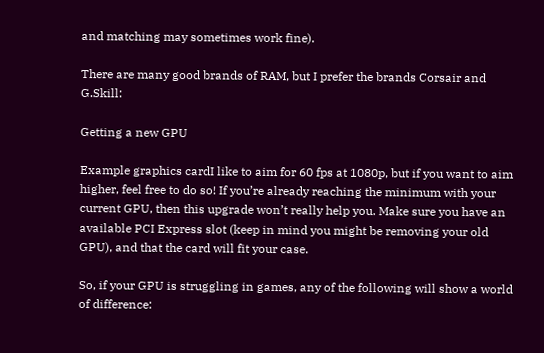and matching may sometimes work fine).

There are many good brands of RAM, but I prefer the brands Corsair and G.Skill:

Getting a new GPU

Example graphics cardI like to aim for 60 fps at 1080p, but if you want to aim higher, feel free to do so! If you’re already reaching the minimum with your current GPU, then this upgrade won’t really help you. Make sure you have an available PCI Express slot (keep in mind you might be removing your old GPU), and that the card will fit your case.

So, if your GPU is struggling in games, any of the following will show a world of difference: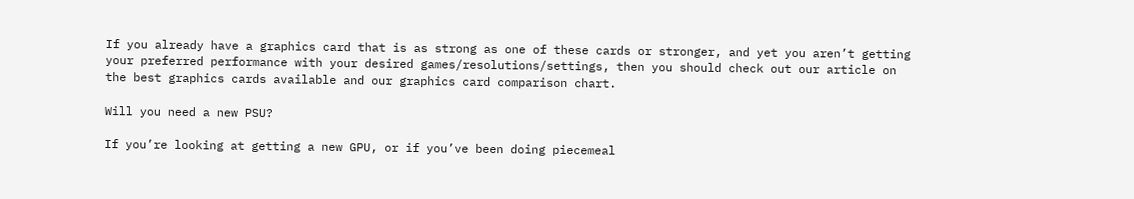If you already have a graphics card that is as strong as one of these cards or stronger, and yet you aren’t getting your preferred performance with your desired games/resolutions/settings, then you should check out our article on the best graphics cards available and our graphics card comparison chart.

Will you need a new PSU?

If you’re looking at getting a new GPU, or if you’ve been doing piecemeal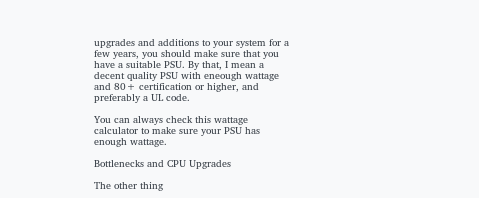upgrades and additions to your system for a few years, you should make sure that you have a suitable PSU. By that, I mean a decent quality PSU with eneough wattage and 80+ certification or higher, and preferably a UL code.

You can always check this wattage calculator to make sure your PSU has enough wattage.

Bottlenecks and CPU Upgrades

The other thing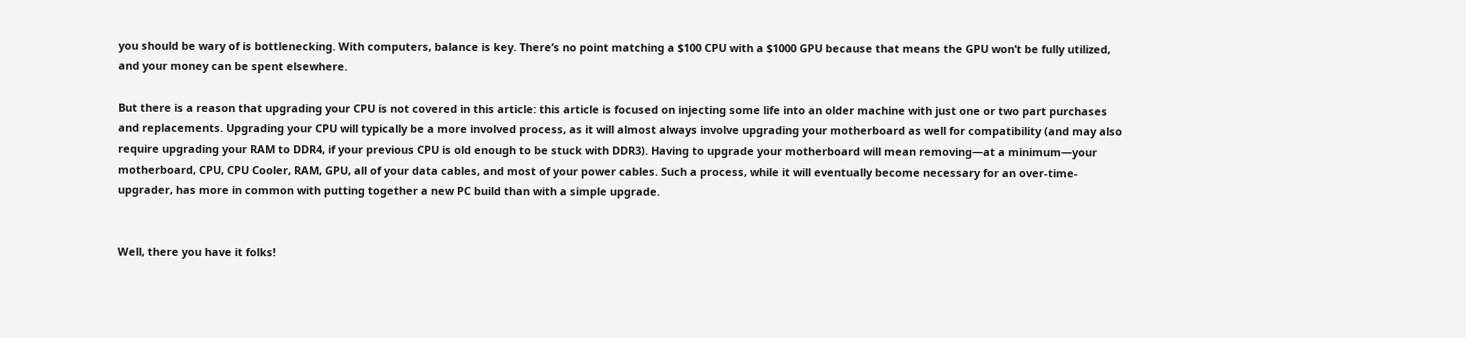you should be wary of is bottlenecking. With computers, balance is key. There’s no point matching a $100 CPU with a $1000 GPU because that means the GPU won’t be fully utilized, and your money can be spent elsewhere.

But there is a reason that upgrading your CPU is not covered in this article: this article is focused on injecting some life into an older machine with just one or two part purchases and replacements. Upgrading your CPU will typically be a more involved process, as it will almost always involve upgrading your motherboard as well for compatibility (and may also require upgrading your RAM to DDR4, if your previous CPU is old enough to be stuck with DDR3). Having to upgrade your motherboard will mean removing—at a minimum—your motherboard, CPU, CPU Cooler, RAM, GPU, all of your data cables, and most of your power cables. Such a process, while it will eventually become necessary for an over-time-upgrader, has more in common with putting together a new PC build than with a simple upgrade.


Well, there you have it folks!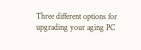Three different options for upgrading your aging PC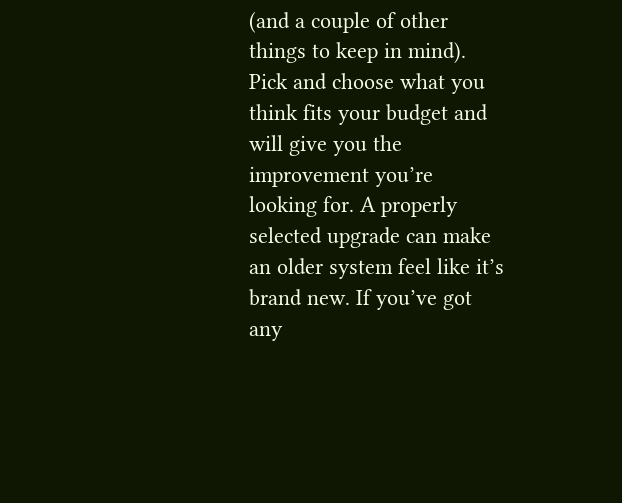(and a couple of other things to keep in mind). Pick and choose what you think fits your budget and will give you the improvement you’re looking for. A properly selected upgrade can make an older system feel like it’s brand new. If you’ve got any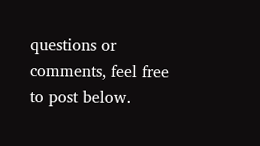questions or comments, feel free to post below.